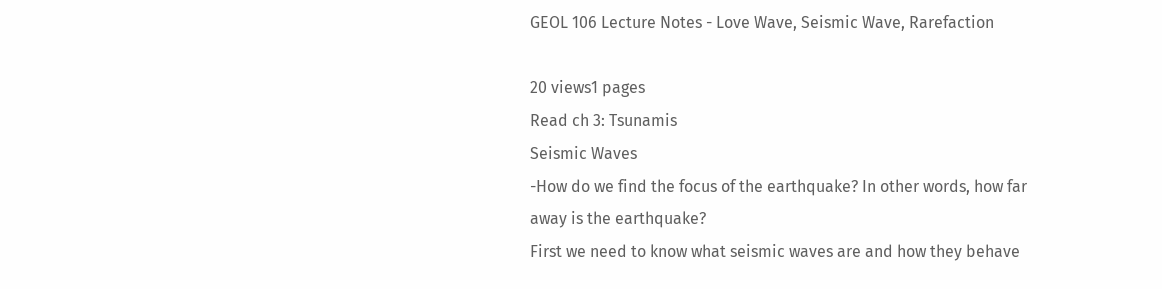GEOL 106 Lecture Notes - Love Wave, Seismic Wave, Rarefaction

20 views1 pages
Read ch 3: Tsunamis
Seismic Waves
-How do we find the focus of the earthquake? In other words, how far
away is the earthquake?
First we need to know what seismic waves are and how they behave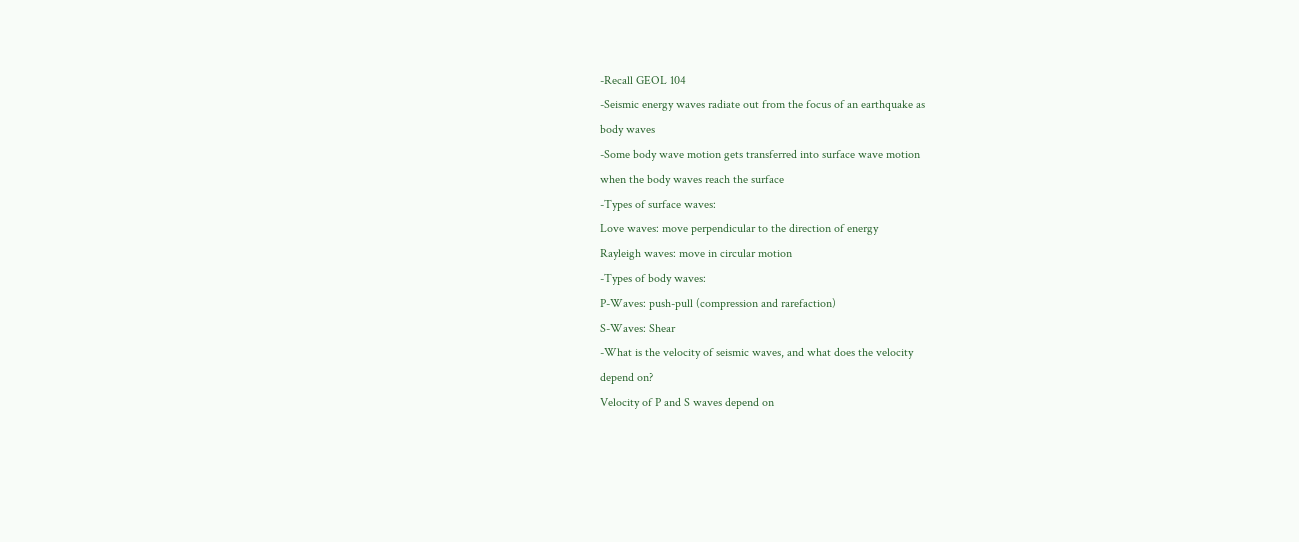-Recall GEOL 104
-Seismic energy waves radiate out from the focus of an earthquake as
body waves
-Some body wave motion gets transferred into surface wave motion
when the body waves reach the surface
-Types of surface waves:
Love waves: move perpendicular to the direction of energy
Rayleigh waves: move in circular motion
-Types of body waves:
P-Waves: push-pull (compression and rarefaction)
S-Waves: Shear
-What is the velocity of seismic waves, and what does the velocity
depend on?
Velocity of P and S waves depend on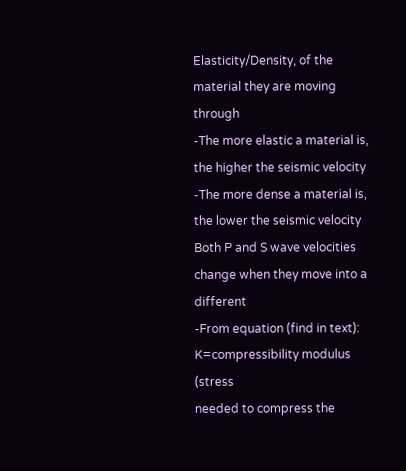Elasticity/Density, of the
material they are moving through
-The more elastic a material is, the higher the seismic velocity
-The more dense a material is, the lower the seismic velocity
Both P and S wave velocities change when they move into a different
-From equation (find in text): K=compressibility modulus (stress
needed to compress the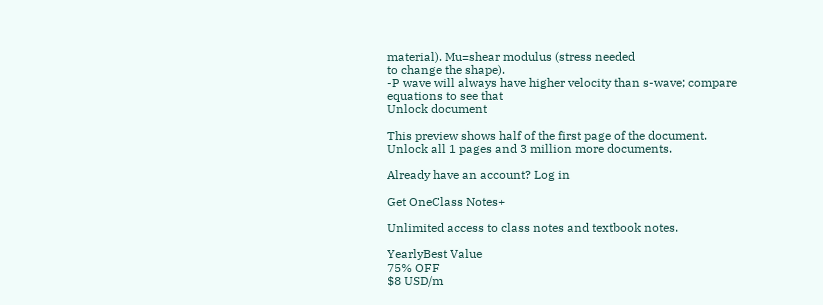material). Mu=shear modulus (stress needed
to change the shape).
-P wave will always have higher velocity than s-wave; compare
equations to see that
Unlock document

This preview shows half of the first page of the document.
Unlock all 1 pages and 3 million more documents.

Already have an account? Log in

Get OneClass Notes+

Unlimited access to class notes and textbook notes.

YearlyBest Value
75% OFF
$8 USD/m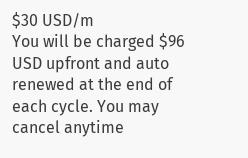$30 USD/m
You will be charged $96 USD upfront and auto renewed at the end of each cycle. You may cancel anytime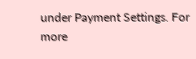under Payment Settings. For more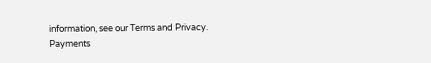information, see our Terms and Privacy.
Payments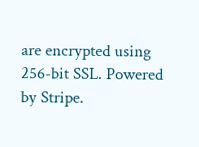are encrypted using 256-bit SSL. Powered by Stripe.